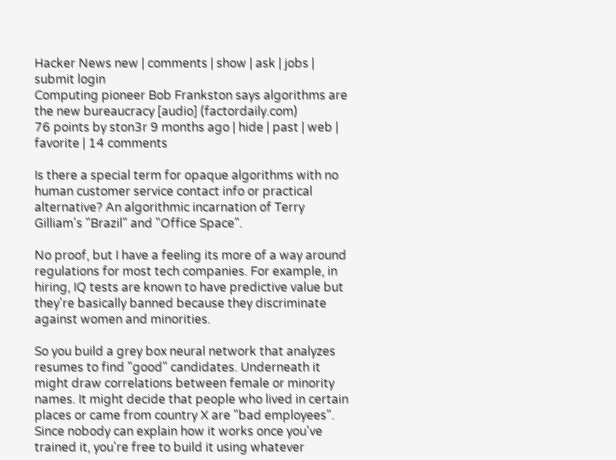Hacker News new | comments | show | ask | jobs | submit login
Computing pioneer Bob Frankston says algorithms are the new bureaucracy [audio] (factordaily.com)
76 points by ston3r 9 months ago | hide | past | web | favorite | 14 comments

Is there a special term for opaque algorithms with no human customer service contact info or practical alternative? An algorithmic incarnation of Terry Gilliam's "Brazil" and "Office Space".

No proof, but I have a feeling its more of a way around regulations for most tech companies. For example, in hiring, IQ tests are known to have predictive value but they're basically banned because they discriminate against women and minorities.

So you build a grey box neural network that analyzes resumes to find "good" candidates. Underneath it might draw correlations between female or minority names. It might decide that people who lived in certain places or came from country X are "bad employees". Since nobody can explain how it works once you've trained it, you're free to build it using whatever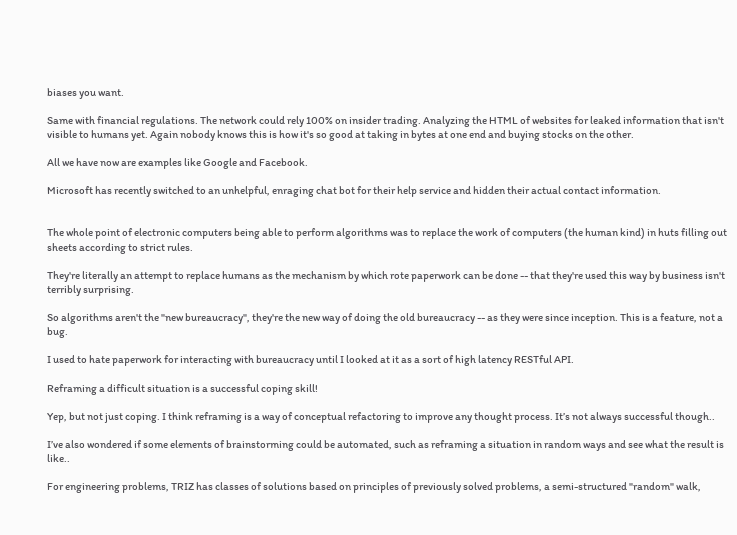biases you want.

Same with financial regulations. The network could rely 100% on insider trading. Analyzing the HTML of websites for leaked information that isn't visible to humans yet. Again nobody knows this is how it's so good at taking in bytes at one end and buying stocks on the other.

All we have now are examples like Google and Facebook.

Microsoft has recently switched to an unhelpful, enraging chat bot for their help service and hidden their actual contact information.


The whole point of electronic computers being able to perform algorithms was to replace the work of computers (the human kind) in huts filling out sheets according to strict rules.

They're literally an attempt to replace humans as the mechanism by which rote paperwork can be done -- that they're used this way by business isn't terribly surprising.

So algorithms aren't the "new bureaucracy", they're the new way of doing the old bureaucracy -- as they were since inception. This is a feature, not a bug.

I used to hate paperwork for interacting with bureaucracy until I looked at it as a sort of high latency RESTful API.

Reframing a difficult situation is a successful coping skill!

Yep, but not just coping. I think reframing is a way of conceptual refactoring to improve any thought process. It’s not always successful though..

I’ve also wondered if some elements of brainstorming could be automated, such as reframing a situation in random ways and see what the result is like..

For engineering problems, TRIZ has classes of solutions based on principles of previously solved problems, a semi-structured "random" walk,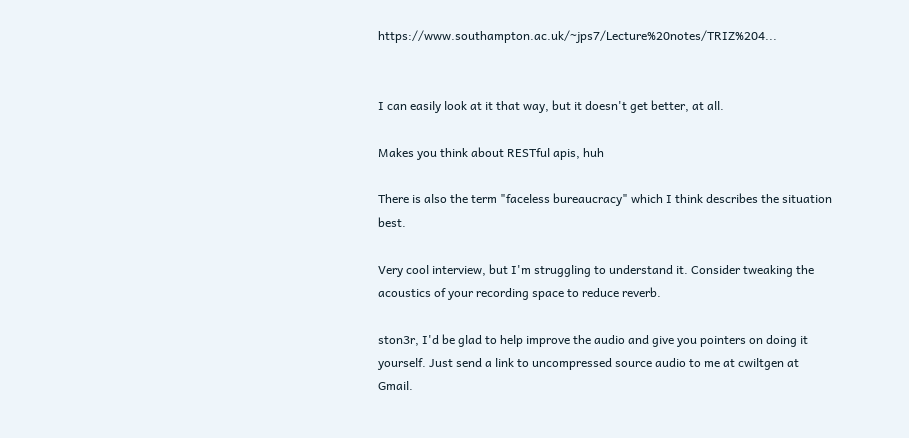https://www.southampton.ac.uk/~jps7/Lecture%20notes/TRIZ%204...


I can easily look at it that way, but it doesn't get better, at all.

Makes you think about RESTful apis, huh

There is also the term "faceless bureaucracy" which I think describes the situation best.

Very cool interview, but I'm struggling to understand it. Consider tweaking the acoustics of your recording space to reduce reverb.

ston3r, I'd be glad to help improve the audio and give you pointers on doing it yourself. Just send a link to uncompressed source audio to me at cwiltgen at Gmail.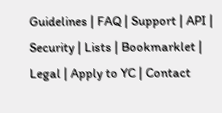Guidelines | FAQ | Support | API | Security | Lists | Bookmarklet | Legal | Apply to YC | Contact